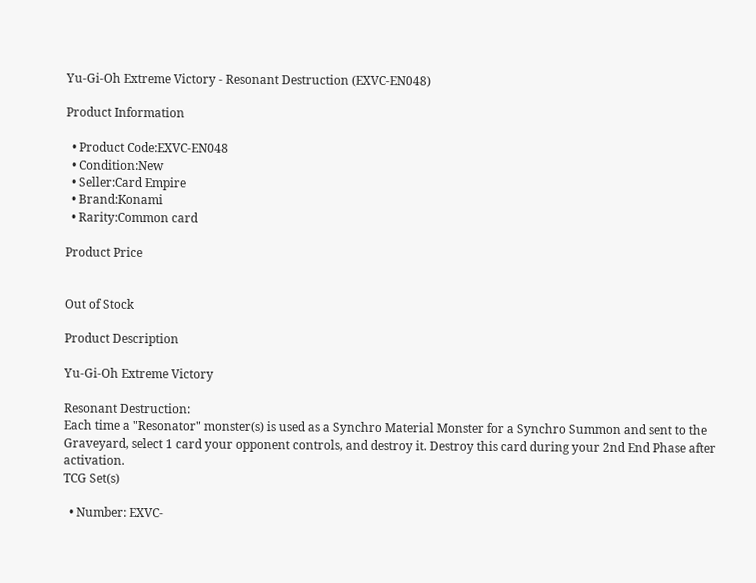Yu-Gi-Oh Extreme Victory - Resonant Destruction (EXVC-EN048)

Product Information

  • Product Code:EXVC-EN048
  • Condition:New
  • Seller:Card Empire
  • Brand:Konami
  • Rarity:Common card

Product Price


Out of Stock

Product Description

Yu-Gi-Oh Extreme Victory

Resonant Destruction:
Each time a "Resonator" monster(s) is used as a Synchro Material Monster for a Synchro Summon and sent to the Graveyard, select 1 card your opponent controls, and destroy it. Destroy this card during your 2nd End Phase after activation.
TCG Set(s)

  • Number: EXVC-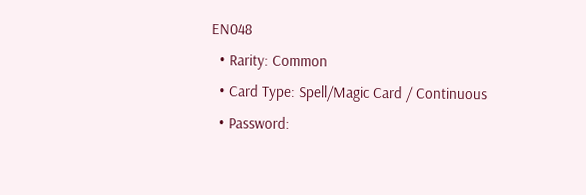EN048
  • Rarity: Common
  • Card Type: Spell/Magic Card / Continuous
  • Password: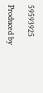59593925

Produced by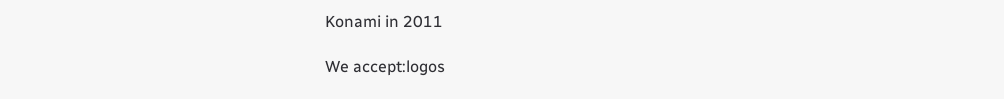Konami in 2011

We accept:logos